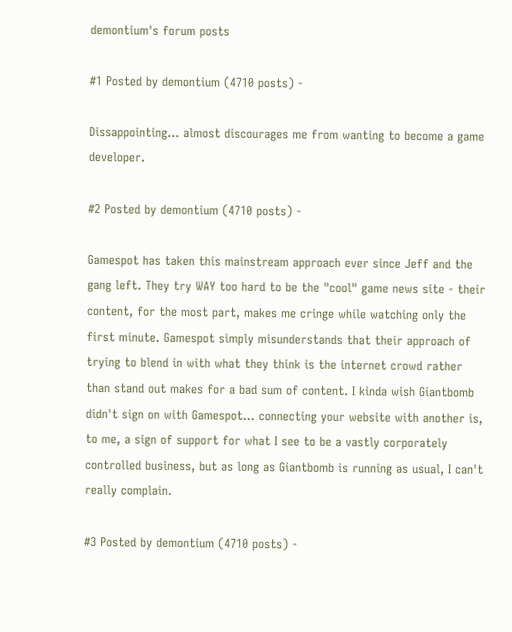demontium's forum posts

#1 Posted by demontium (4710 posts) -

Dissappointing... almost discourages me from wanting to become a game developer.

#2 Posted by demontium (4710 posts) -

Gamespot has taken this mainstream approach ever since Jeff and the gang left. They try WAY too hard to be the "cool" game news site - their content, for the most part, makes me cringe while watching only the first minute. Gamespot simply misunderstands that their approach of trying to blend in with what they think is the internet crowd rather than stand out makes for a bad sum of content. I kinda wish Giantbomb didn't sign on with Gamespot... connecting your website with another is, to me, a sign of support for what I see to be a vastly corporately controlled business, but as long as Giantbomb is running as usual, I can't really complain.

#3 Posted by demontium (4710 posts) -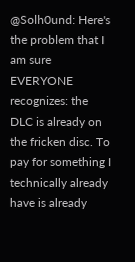@Solh0und: Here's the problem that I am sure EVERYONE recognizes: the DLC is already on the fricken disc. To pay for something I technically already have is already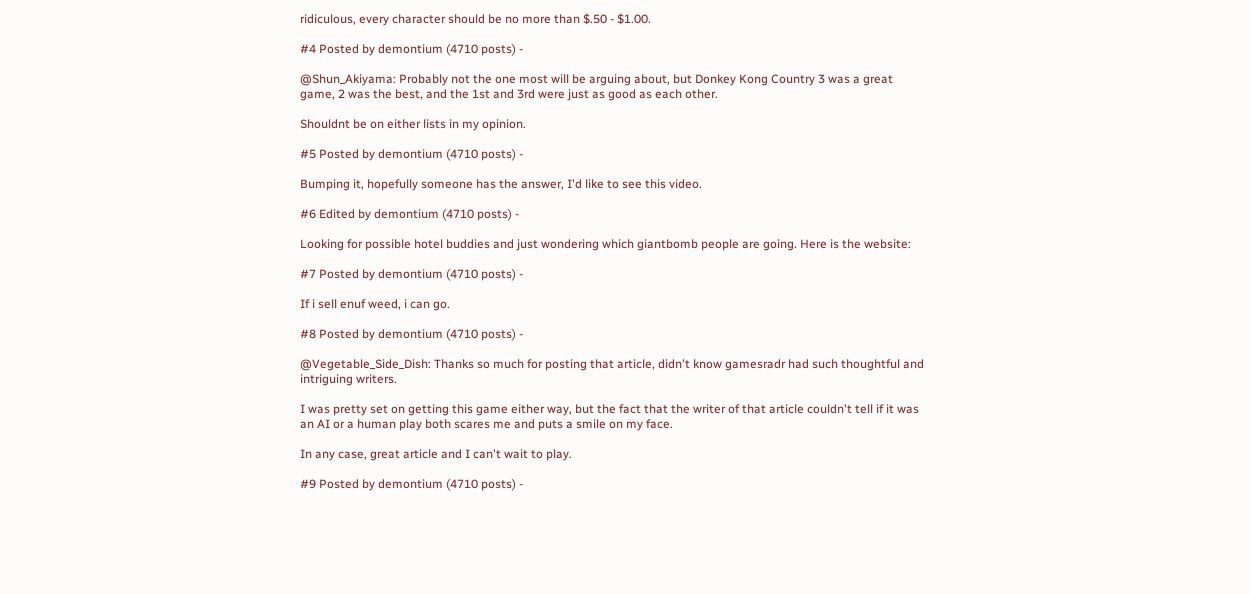ridiculous, every character should be no more than $.50 - $1.00.

#4 Posted by demontium (4710 posts) -

@Shun_Akiyama: Probably not the one most will be arguing about, but Donkey Kong Country 3 was a great game, 2 was the best, and the 1st and 3rd were just as good as each other.

Shouldnt be on either lists in my opinion.

#5 Posted by demontium (4710 posts) -

Bumping it, hopefully someone has the answer, I'd like to see this video.

#6 Edited by demontium (4710 posts) -

Looking for possible hotel buddies and just wondering which giantbomb people are going. Here is the website:

#7 Posted by demontium (4710 posts) -

If i sell enuf weed, i can go.

#8 Posted by demontium (4710 posts) -

@Vegetable_Side_Dish: Thanks so much for posting that article, didn't know gamesradr had such thoughtful and intriguing writers.

I was pretty set on getting this game either way, but the fact that the writer of that article couldn't tell if it was an AI or a human play both scares me and puts a smile on my face.

In any case, great article and I can't wait to play.

#9 Posted by demontium (4710 posts) -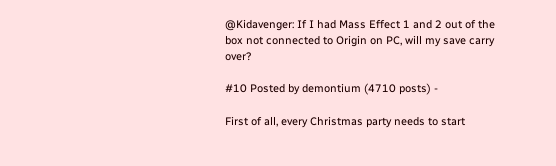@Kidavenger: If I had Mass Effect 1 and 2 out of the box not connected to Origin on PC, will my save carry over?

#10 Posted by demontium (4710 posts) -

First of all, every Christmas party needs to start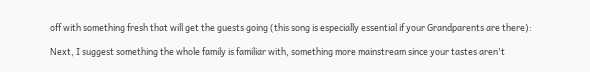off with something fresh that will get the guests going (this song is especially essential if your Grandparents are there):

Next, I suggest something the whole family is familiar with, something more mainstream since your tastes aren't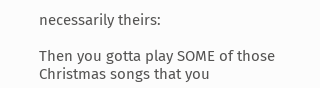necessarily theirs:

Then you gotta play SOME of those Christmas songs that you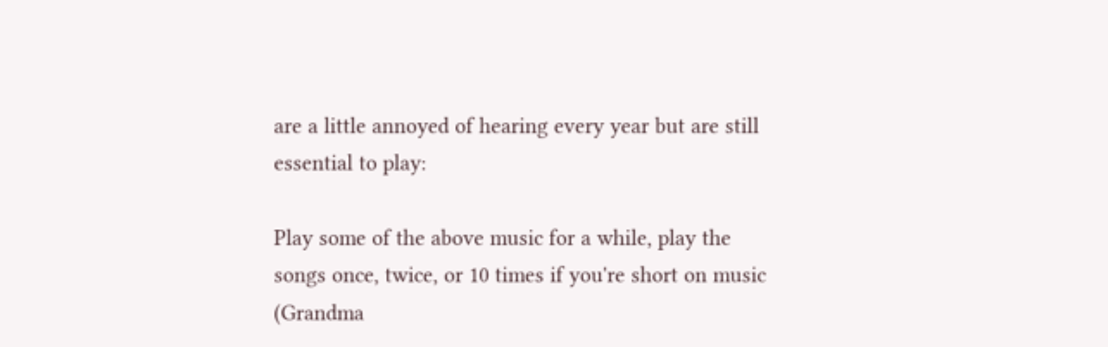are a little annoyed of hearing every year but are still essential to play:

Play some of the above music for a while, play the songs once, twice, or 10 times if you're short on music (Grandma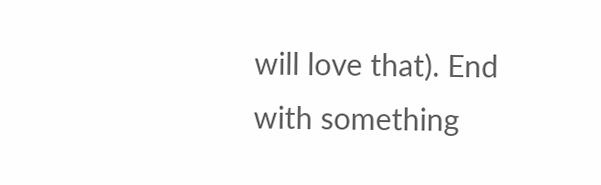will love that). End with something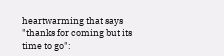heartwarming that says "thanks for coming but its time to go":